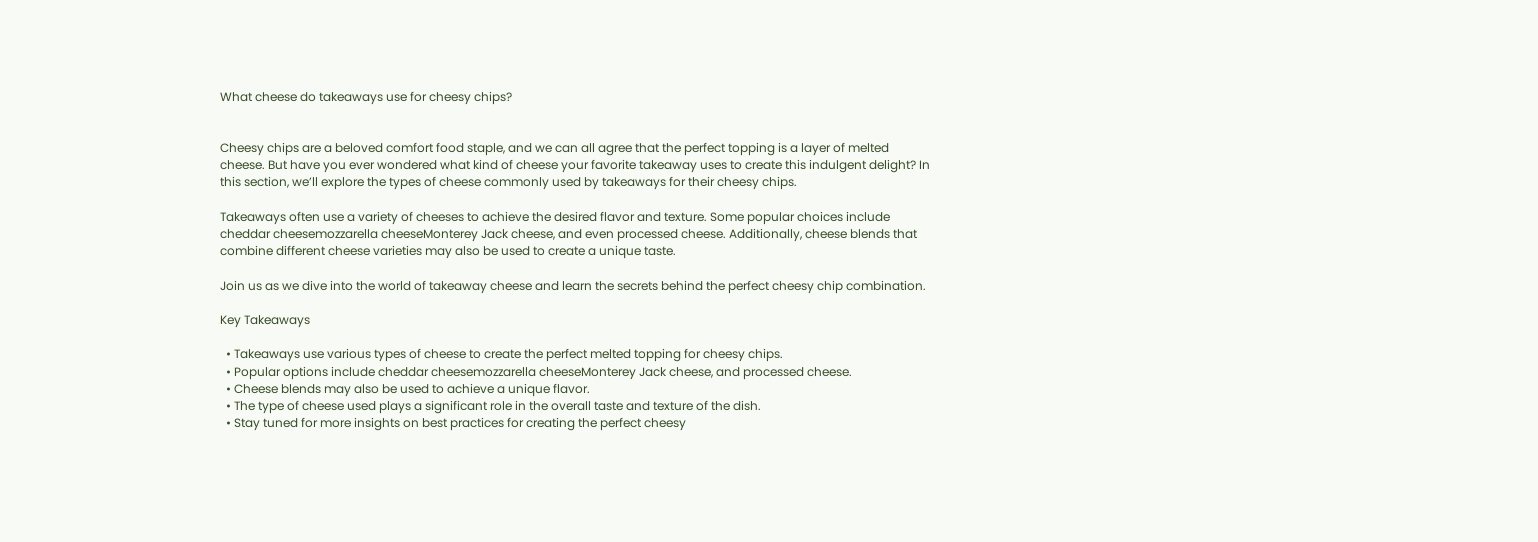What cheese do takeaways use for cheesy chips?


Cheesy chips are a beloved comfort food staple, and we can all agree that the perfect topping is a layer of melted cheese. But have you ever wondered what kind of cheese your favorite takeaway uses to create this indulgent delight? In this section, we’ll explore the types of cheese commonly used by takeaways for their cheesy chips.

Takeaways often use a variety of cheeses to achieve the desired flavor and texture. Some popular choices include cheddar cheesemozzarella cheeseMonterey Jack cheese, and even processed cheese. Additionally, cheese blends that combine different cheese varieties may also be used to create a unique taste.

Join us as we dive into the world of takeaway cheese and learn the secrets behind the perfect cheesy chip combination.

Key Takeaways

  • Takeaways use various types of cheese to create the perfect melted topping for cheesy chips.
  • Popular options include cheddar cheesemozzarella cheeseMonterey Jack cheese, and processed cheese.
  • Cheese blends may also be used to achieve a unique flavor.
  • The type of cheese used plays a significant role in the overall taste and texture of the dish.
  • Stay tuned for more insights on best practices for creating the perfect cheesy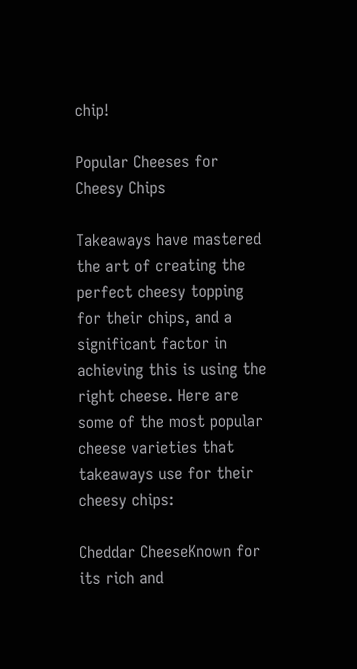chip!

Popular Cheeses for Cheesy Chips

Takeaways have mastered the art of creating the perfect cheesy topping for their chips, and a significant factor in achieving this is using the right cheese. Here are some of the most popular cheese varieties that takeaways use for their cheesy chips:

Cheddar CheeseKnown for its rich and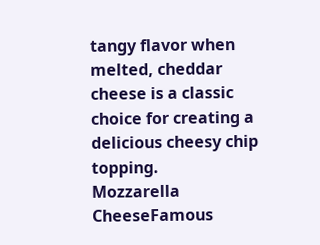tangy flavor when melted, cheddar cheese is a classic choice for creating a delicious cheesy chip topping.
Mozzarella CheeseFamous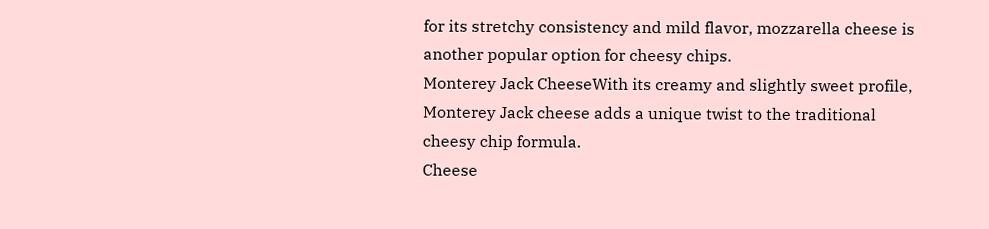for its stretchy consistency and mild flavor, mozzarella cheese is another popular option for cheesy chips.
Monterey Jack CheeseWith its creamy and slightly sweet profile, Monterey Jack cheese adds a unique twist to the traditional cheesy chip formula.
Cheese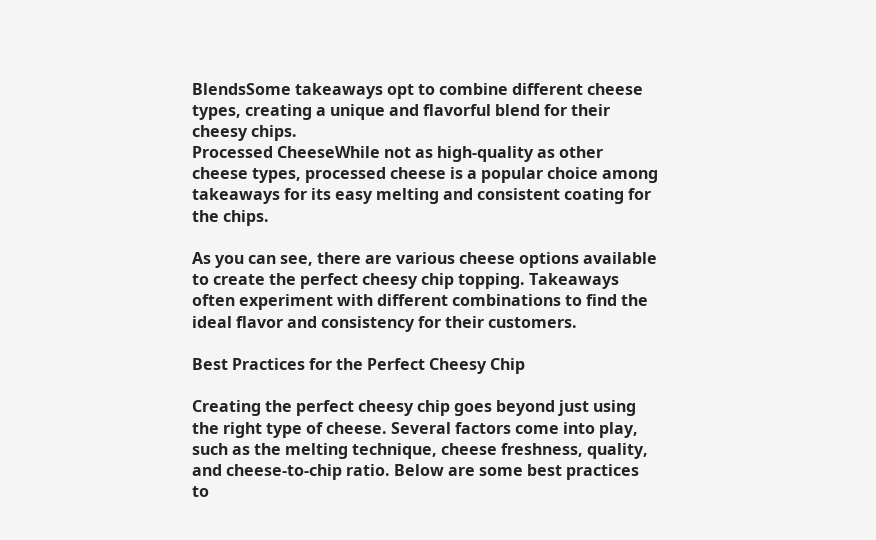BlendsSome takeaways opt to combine different cheese types, creating a unique and flavorful blend for their cheesy chips.
Processed CheeseWhile not as high-quality as other cheese types, processed cheese is a popular choice among takeaways for its easy melting and consistent coating for the chips.

As you can see, there are various cheese options available to create the perfect cheesy chip topping. Takeaways often experiment with different combinations to find the ideal flavor and consistency for their customers.

Best Practices for the Perfect Cheesy Chip

Creating the perfect cheesy chip goes beyond just using the right type of cheese. Several factors come into play, such as the melting technique, cheese freshness, quality, and cheese-to-chip ratio. Below are some best practices to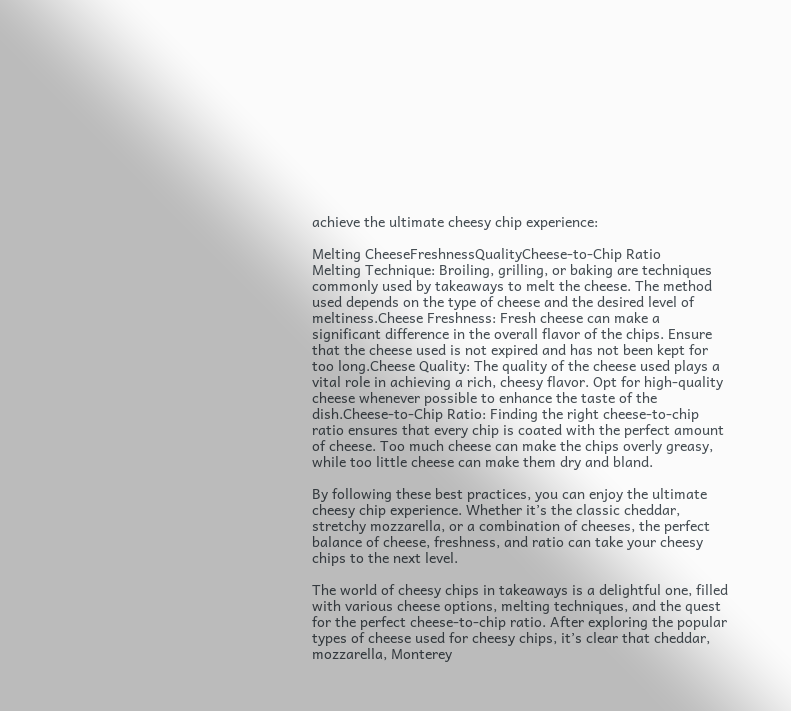achieve the ultimate cheesy chip experience:

Melting CheeseFreshnessQualityCheese-to-Chip Ratio
Melting Technique: Broiling, grilling, or baking are techniques commonly used by takeaways to melt the cheese. The method used depends on the type of cheese and the desired level of meltiness.Cheese Freshness: Fresh cheese can make a significant difference in the overall flavor of the chips. Ensure that the cheese used is not expired and has not been kept for too long.Cheese Quality: The quality of the cheese used plays a vital role in achieving a rich, cheesy flavor. Opt for high-quality cheese whenever possible to enhance the taste of the dish.Cheese-to-Chip Ratio: Finding the right cheese-to-chip ratio ensures that every chip is coated with the perfect amount of cheese. Too much cheese can make the chips overly greasy, while too little cheese can make them dry and bland.

By following these best practices, you can enjoy the ultimate cheesy chip experience. Whether it’s the classic cheddar, stretchy mozzarella, or a combination of cheeses, the perfect balance of cheese, freshness, and ratio can take your cheesy chips to the next level.

The world of cheesy chips in takeaways is a delightful one, filled with various cheese options, melting techniques, and the quest for the perfect cheese-to-chip ratio. After exploring the popular types of cheese used for cheesy chips, it’s clear that cheddar, mozzarella, Monterey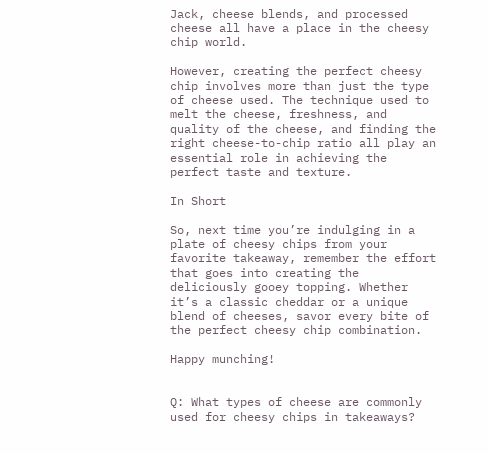Jack, cheese blends, and processed cheese all have a place in the cheesy chip world.

However, creating the perfect cheesy chip involves more than just the type of cheese used. The technique used to melt the cheese, freshness, and quality of the cheese, and finding the right cheese-to-chip ratio all play an essential role in achieving the perfect taste and texture.

In Short

So, next time you’re indulging in a plate of cheesy chips from your favorite takeaway, remember the effort that goes into creating the deliciously gooey topping. Whether it’s a classic cheddar or a unique blend of cheeses, savor every bite of the perfect cheesy chip combination.

Happy munching!


Q: What types of cheese are commonly used for cheesy chips in takeaways?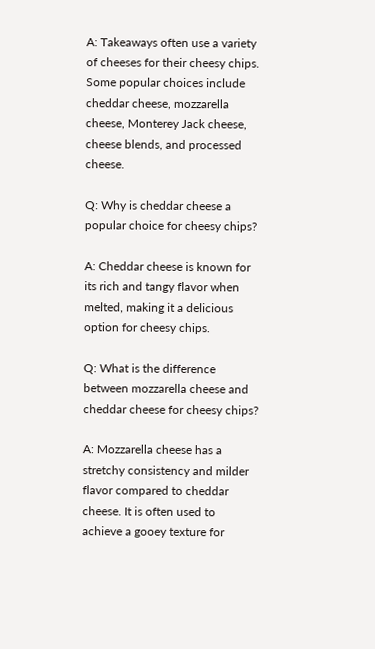A: Takeaways often use a variety of cheeses for their cheesy chips. Some popular choices include cheddar cheese, mozzarella cheese, Monterey Jack cheese, cheese blends, and processed cheese.

Q: Why is cheddar cheese a popular choice for cheesy chips?

A: Cheddar cheese is known for its rich and tangy flavor when melted, making it a delicious option for cheesy chips.

Q: What is the difference between mozzarella cheese and cheddar cheese for cheesy chips?

A: Mozzarella cheese has a stretchy consistency and milder flavor compared to cheddar cheese. It is often used to achieve a gooey texture for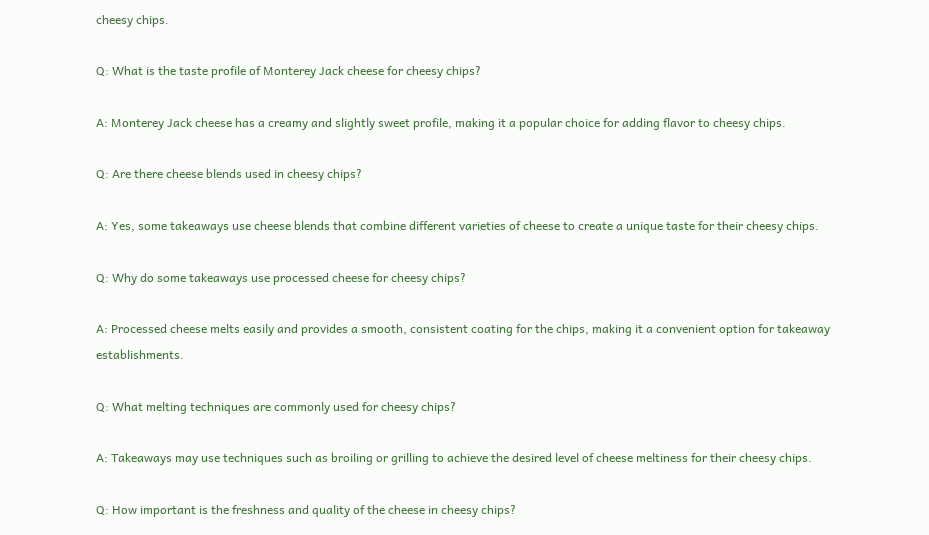cheesy chips.

Q: What is the taste profile of Monterey Jack cheese for cheesy chips?

A: Monterey Jack cheese has a creamy and slightly sweet profile, making it a popular choice for adding flavor to cheesy chips.

Q: Are there cheese blends used in cheesy chips?

A: Yes, some takeaways use cheese blends that combine different varieties of cheese to create a unique taste for their cheesy chips.

Q: Why do some takeaways use processed cheese for cheesy chips?

A: Processed cheese melts easily and provides a smooth, consistent coating for the chips, making it a convenient option for takeaway establishments.

Q: What melting techniques are commonly used for cheesy chips?

A: Takeaways may use techniques such as broiling or grilling to achieve the desired level of cheese meltiness for their cheesy chips.

Q: How important is the freshness and quality of the cheese in cheesy chips?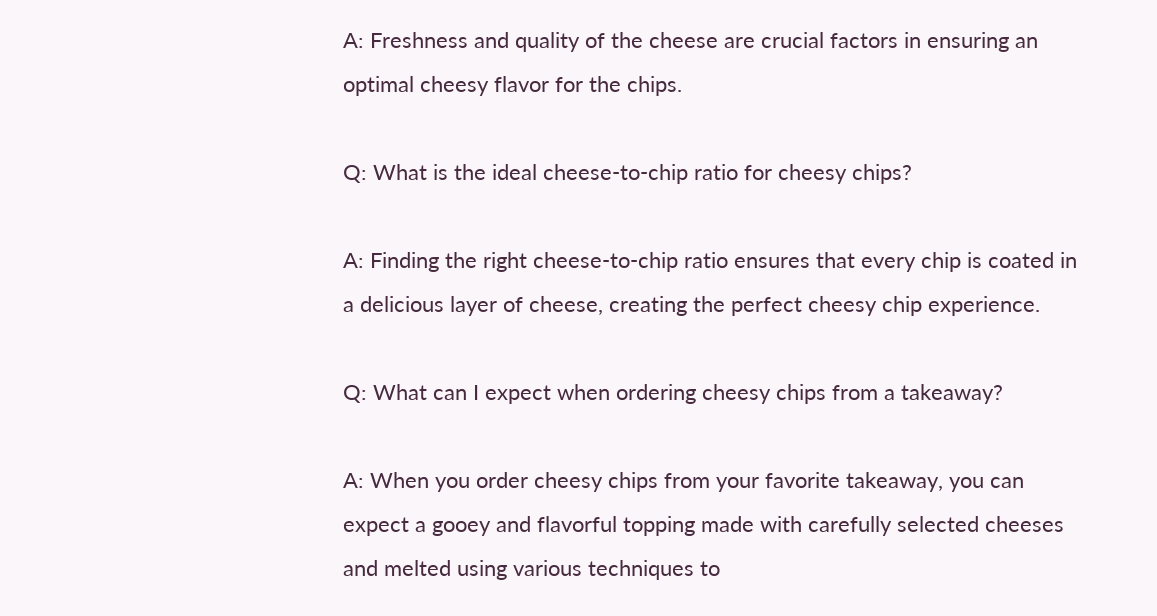A: Freshness and quality of the cheese are crucial factors in ensuring an optimal cheesy flavor for the chips.

Q: What is the ideal cheese-to-chip ratio for cheesy chips?

A: Finding the right cheese-to-chip ratio ensures that every chip is coated in a delicious layer of cheese, creating the perfect cheesy chip experience.

Q: What can I expect when ordering cheesy chips from a takeaway?

A: When you order cheesy chips from your favorite takeaway, you can expect a gooey and flavorful topping made with carefully selected cheeses and melted using various techniques to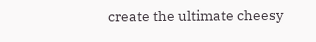create the ultimate cheesy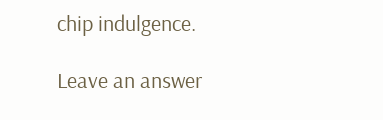chip indulgence.

Leave an answer